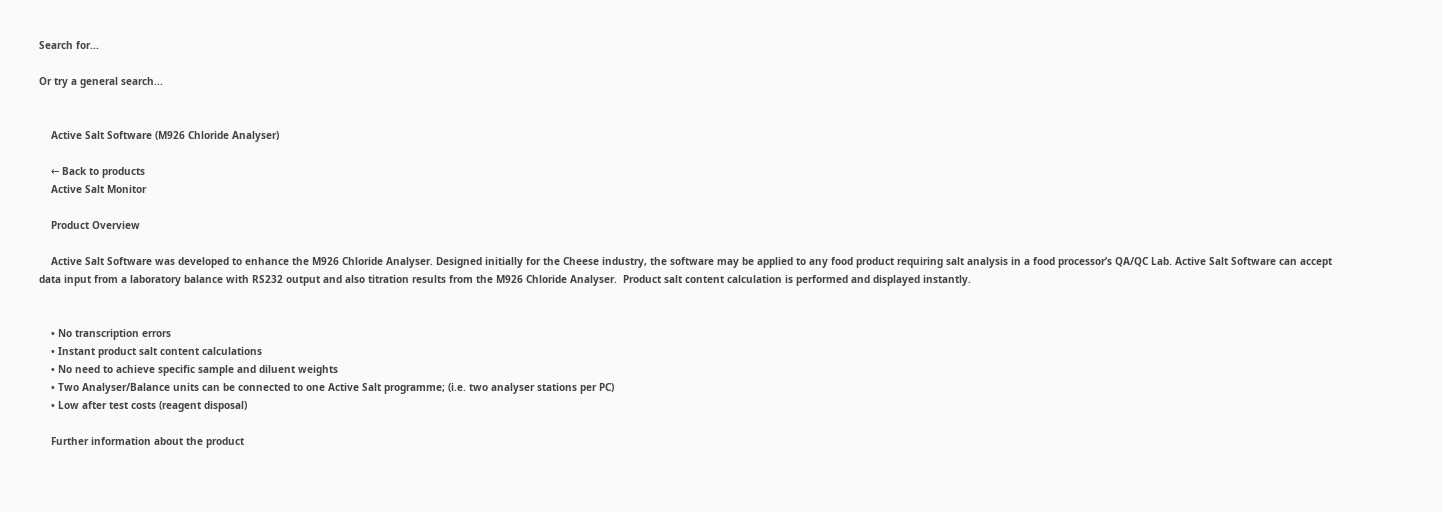Search for...

Or try a general search...


    Active Salt Software (M926 Chloride Analyser)

    ← Back to products
    Active Salt Monitor

    Product Overview

    Active Salt Software was developed to enhance the M926 Chloride Analyser. Designed initially for the Cheese industry, the software may be applied to any food product requiring salt analysis in a food processor’s QA/QC Lab. Active Salt Software can accept data input from a laboratory balance with RS232 output and also titration results from the M926 Chloride Analyser.  Product salt content calculation is performed and displayed instantly.


    • No transcription errors
    • Instant product salt content calculations
    • No need to achieve specific sample and diluent weights
    • Two Analyser/Balance units can be connected to one Active Salt programme; (i.e. two analyser stations per PC)
    • Low after test costs (reagent disposal)

    Further information about the product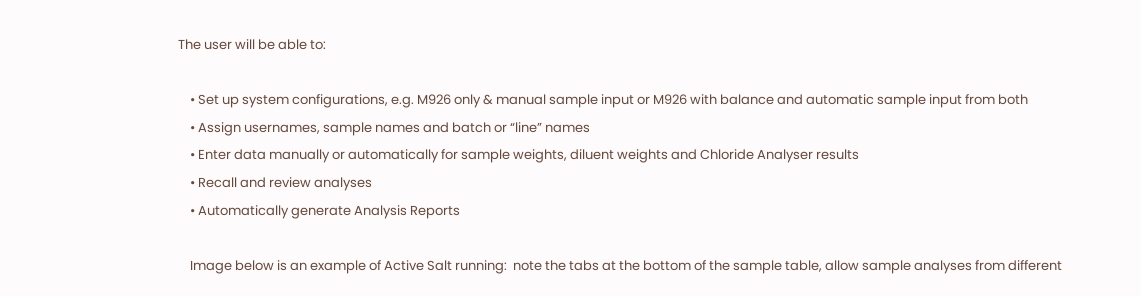The user will be able to:

    • Set up system configurations, e.g. M926 only & manual sample input or M926 with balance and automatic sample input from both
    • Assign usernames, sample names and batch or “line” names
    • Enter data manually or automatically for sample weights, diluent weights and Chloride Analyser results
    • Recall and review analyses
    • Automatically generate Analysis Reports

    Image below is an example of Active Salt running:  note the tabs at the bottom of the sample table, allow sample analyses from different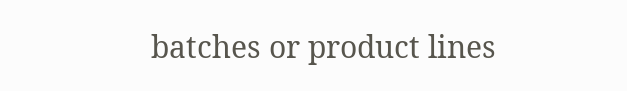batches or product lines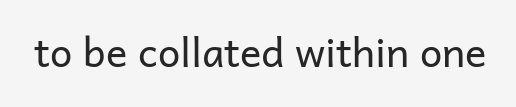to be collated within one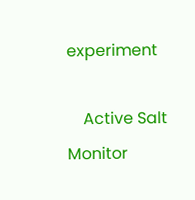experiment

    Active Salt Monitor